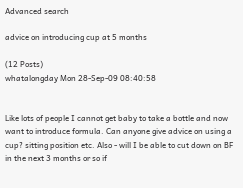Advanced search

advice on introducing cup at 5 months

(12 Posts)
whatalongday Mon 28-Sep-09 08:40:58


Like lots of people I cannot get baby to take a bottle and now want to introduce formula. Can anyone give advice on using a cup? sitting position etc. Also - will I be able to cut down on BF in the next 3 months or so if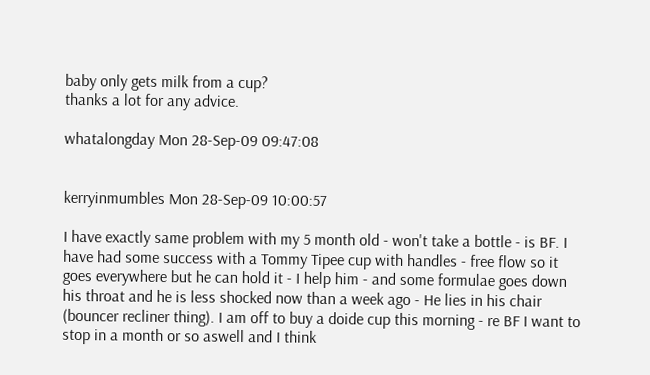baby only gets milk from a cup?
thanks a lot for any advice.

whatalongday Mon 28-Sep-09 09:47:08


kerryinmumbles Mon 28-Sep-09 10:00:57

I have exactly same problem with my 5 month old - won't take a bottle - is BF. I have had some success with a Tommy Tipee cup with handles - free flow so it goes everywhere but he can hold it - I help him - and some formulae goes down his throat and he is less shocked now than a week ago - He lies in his chair (bouncer recliner thing). I am off to buy a doide cup this morning - re BF I want to stop in a month or so aswell and I think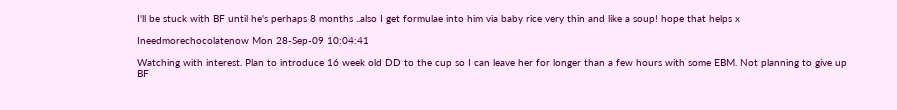I'll be stuck with BF until he's perhaps 8 months ..also I get formulae into him via baby rice very thin and like a soup! hope that helps x

Ineedmorechocolatenow Mon 28-Sep-09 10:04:41

Watching with interest. Plan to introduce 16 week old DD to the cup so I can leave her for longer than a few hours with some EBM. Not planning to give up BF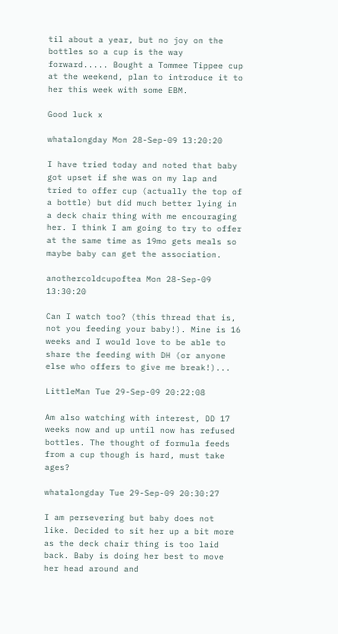til about a year, but no joy on the bottles so a cup is the way forward..... Bought a Tommee Tippee cup at the weekend, plan to introduce it to her this week with some EBM.

Good luck x

whatalongday Mon 28-Sep-09 13:20:20

I have tried today and noted that baby got upset if she was on my lap and tried to offer cup (actually the top of a bottle) but did much better lying in a deck chair thing with me encouraging her. I think I am going to try to offer at the same time as 19mo gets meals so maybe baby can get the association.

anothercoldcupoftea Mon 28-Sep-09 13:30:20

Can I watch too? (this thread that is, not you feeding your baby!). Mine is 16 weeks and I would love to be able to share the feeding with DH (or anyone else who offers to give me break!)...

LittleMan Tue 29-Sep-09 20:22:08

Am also watching with interest, DD 17 weeks now and up until now has refused bottles. The thought of formula feeds from a cup though is hard, must take ages?

whatalongday Tue 29-Sep-09 20:30:27

I am persevering but baby does not like. Decided to sit her up a bit more as the deck chair thing is too laid back. Baby is doing her best to move her head around and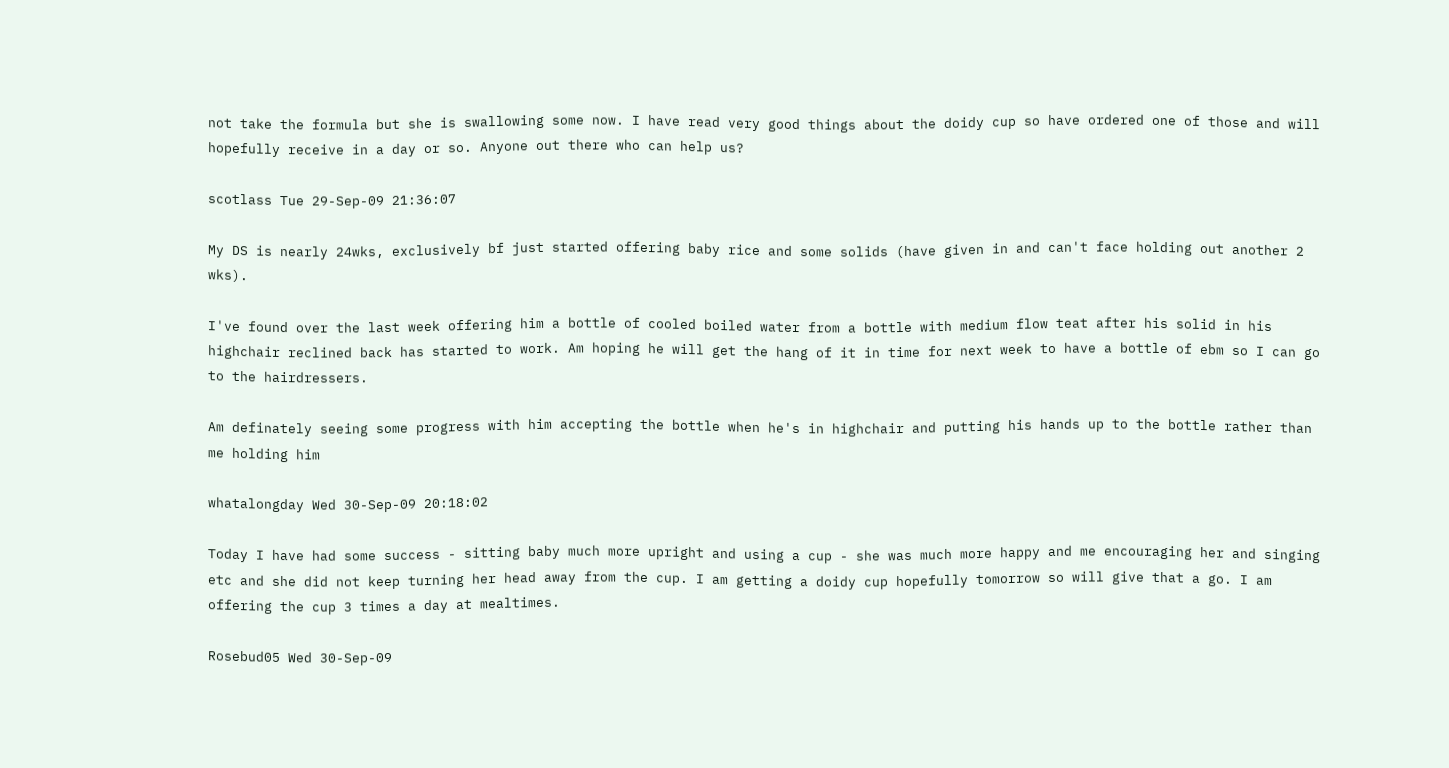not take the formula but she is swallowing some now. I have read very good things about the doidy cup so have ordered one of those and will hopefully receive in a day or so. Anyone out there who can help us?

scotlass Tue 29-Sep-09 21:36:07

My DS is nearly 24wks, exclusively bf just started offering baby rice and some solids (have given in and can't face holding out another 2 wks).

I've found over the last week offering him a bottle of cooled boiled water from a bottle with medium flow teat after his solid in his highchair reclined back has started to work. Am hoping he will get the hang of it in time for next week to have a bottle of ebm so I can go to the hairdressers.

Am definately seeing some progress with him accepting the bottle when he's in highchair and putting his hands up to the bottle rather than me holding him

whatalongday Wed 30-Sep-09 20:18:02

Today I have had some success - sitting baby much more upright and using a cup - she was much more happy and me encouraging her and singing etc and she did not keep turning her head away from the cup. I am getting a doidy cup hopefully tomorrow so will give that a go. I am offering the cup 3 times a day at mealtimes.

Rosebud05 Wed 30-Sep-09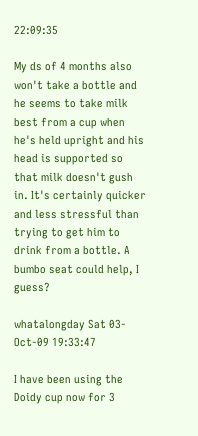22:09:35

My ds of 4 months also won't take a bottle and he seems to take milk best from a cup when he's held upright and his head is supported so that milk doesn't gush in. It's certainly quicker and less stressful than trying to get him to drink from a bottle. A bumbo seat could help, I guess?

whatalongday Sat 03-Oct-09 19:33:47

I have been using the Doidy cup now for 3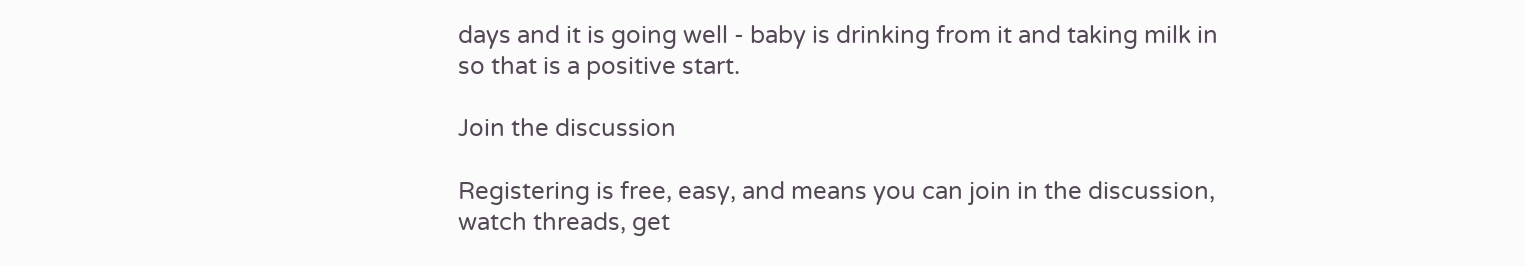days and it is going well - baby is drinking from it and taking milk in so that is a positive start.

Join the discussion

Registering is free, easy, and means you can join in the discussion, watch threads, get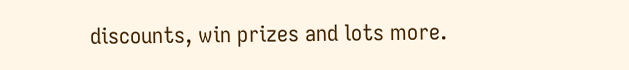discounts, win prizes and lots more.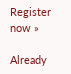Register now »

Already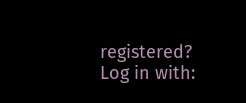registered? Log in with: